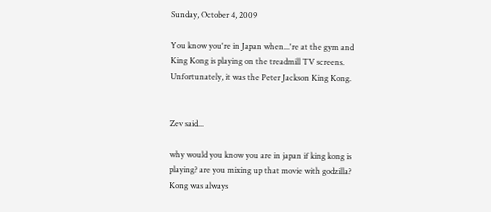Sunday, October 4, 2009

You know you're in Japan when...'re at the gym and King Kong is playing on the treadmill TV screens. Unfortunately, it was the Peter Jackson King Kong.


Zev said...

why would you know you are in japan if king kong is playing? are you mixing up that movie with godzilla? Kong was always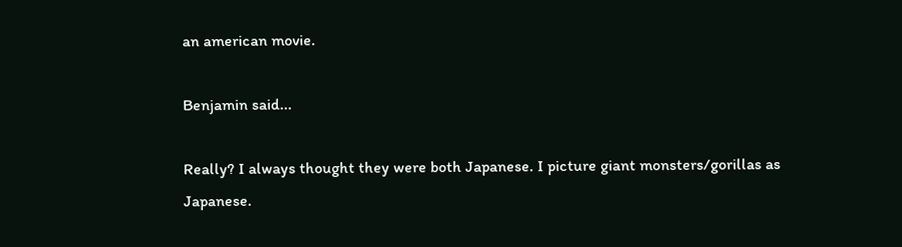an american movie.

Benjamin said...

Really? I always thought they were both Japanese. I picture giant monsters/gorillas as Japanese.